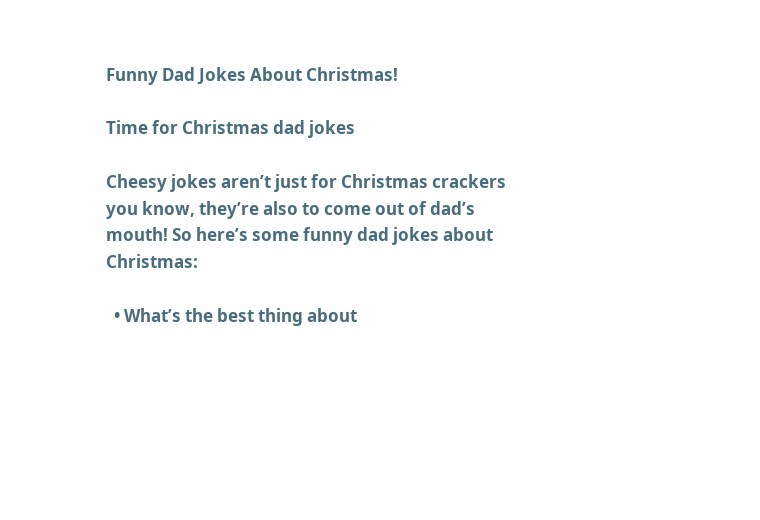Funny Dad Jokes About Christmas!

Time for Christmas dad jokes

Cheesy jokes aren’t just for Christmas crackers you know, they’re also to come out of dad’s mouth! So here’s some funny dad jokes about Christmas:

  • What’s the best thing about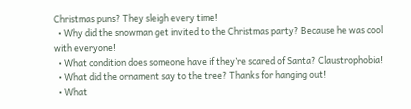Christmas puns? They sleigh every time!
  • Why did the snowman get invited to the Christmas party? Because he was cool with everyone!
  • What condition does someone have if they’re scared of Santa? Claustrophobia!
  • What did the ornament say to the tree? Thanks for hanging out!
  • What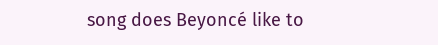song does Beyoncé like to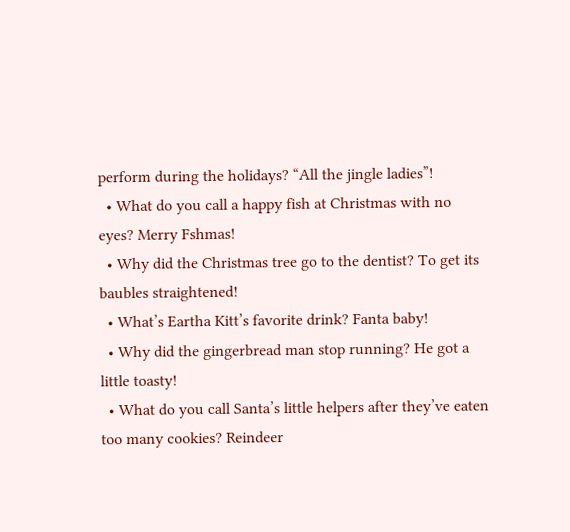perform during the holidays? “All the jingle ladies”!
  • What do you call a happy fish at Christmas with no eyes? Merry Fshmas!
  • Why did the Christmas tree go to the dentist? To get its baubles straightened!
  • What’s Eartha Kitt’s favorite drink? Fanta baby!
  • Why did the gingerbread man stop running? He got a little toasty!
  • What do you call Santa’s little helpers after they’ve eaten too many cookies? Reindeer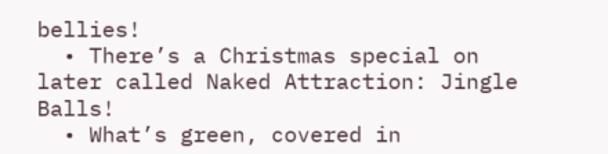bellies!
  • There’s a Christmas special on later called Naked Attraction: Jingle Balls!
  • What’s green, covered in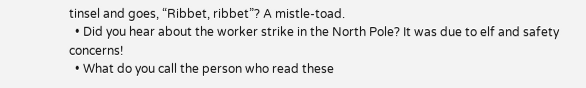tinsel and goes, “Ribbet, ribbet”? A mistle-toad.
  • Did you hear about the worker strike in the North Pole? It was due to elf and safety concerns!
  • What do you call the person who read these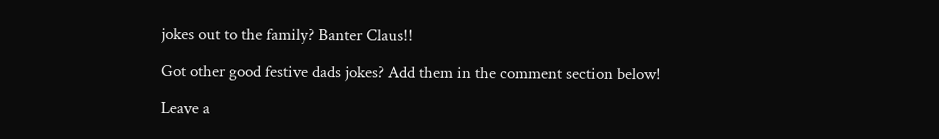jokes out to the family? Banter Claus!!

Got other good festive dads jokes? Add them in the comment section below!

Leave a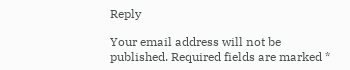Reply

Your email address will not be published. Required fields are marked *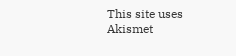This site uses Akismet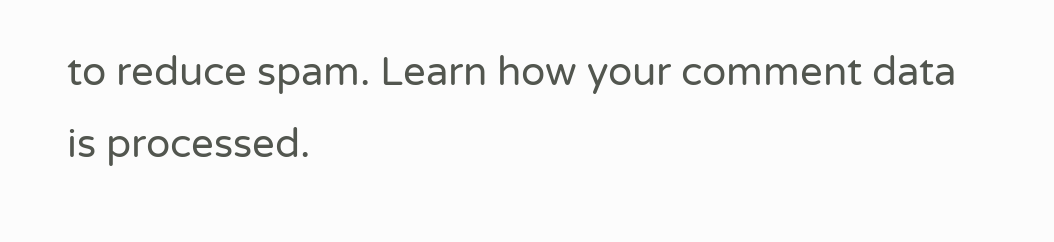to reduce spam. Learn how your comment data is processed.